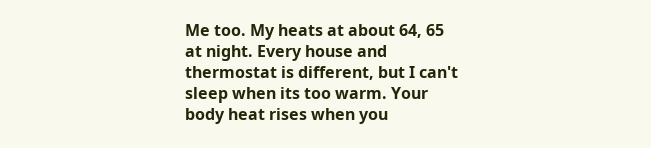Me too. My heats at about 64, 65 at night. Every house and thermostat is different, but I can't sleep when its too warm. Your body heat rises when you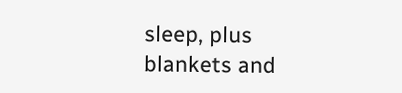sleep, plus blankets and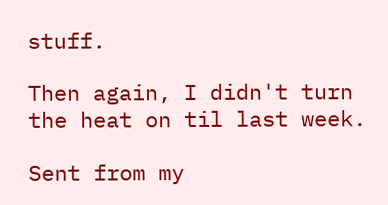stuff.

Then again, I didn't turn the heat on til last week.

Sent from my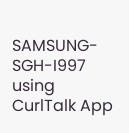SAMSUNG-SGH-I997 using CurlTalk App